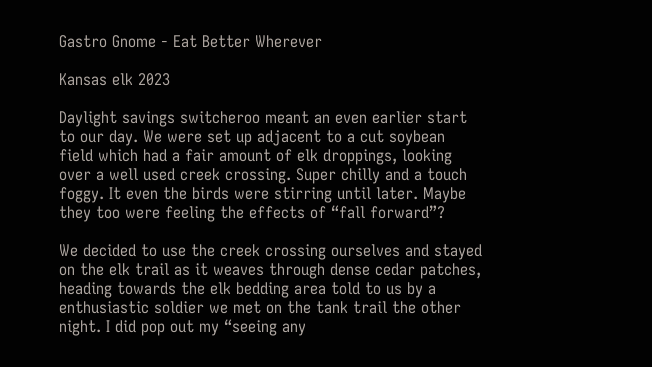Gastro Gnome - Eat Better Wherever

Kansas elk 2023

Daylight savings switcheroo meant an even earlier start to our day. We were set up adjacent to a cut soybean field which had a fair amount of elk droppings, looking over a well used creek crossing. Super chilly and a touch foggy. It even the birds were stirring until later. Maybe they too were feeling the effects of “fall forward”?

We decided to use the creek crossing ourselves and stayed on the elk trail as it weaves through dense cedar patches, heading towards the elk bedding area told to us by a enthusiastic soldier we met on the tank trail the other night. I did pop out my “seeing any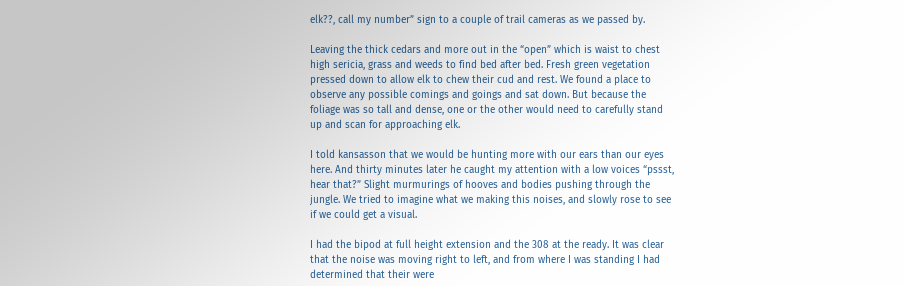elk??, call my number” sign to a couple of trail cameras as we passed by.

Leaving the thick cedars and more out in the “open” which is waist to chest high sericia, grass and weeds to find bed after bed. Fresh green vegetation pressed down to allow elk to chew their cud and rest. We found a place to observe any possible comings and goings and sat down. But because the foliage was so tall and dense, one or the other would need to carefully stand up and scan for approaching elk.

I told kansasson that we would be hunting more with our ears than our eyes here. And thirty minutes later he caught my attention with a low voices “pssst, hear that?” Slight murmurings of hooves and bodies pushing through the jungle. We tried to imagine what we making this noises, and slowly rose to see if we could get a visual.

I had the bipod at full height extension and the 308 at the ready. It was clear that the noise was moving right to left, and from where I was standing I had determined that their were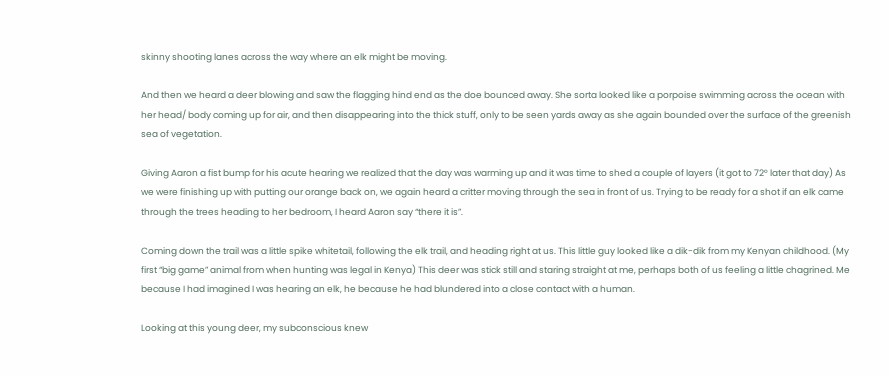skinny shooting lanes across the way where an elk might be moving.

And then we heard a deer blowing and saw the flagging hind end as the doe bounced away. She sorta looked like a porpoise swimming across the ocean with her head/ body coming up for air, and then disappearing into the thick stuff, only to be seen yards away as she again bounded over the surface of the greenish sea of vegetation.

Giving Aaron a fist bump for his acute hearing we realized that the day was warming up and it was time to shed a couple of layers (it got to 72° later that day) As we were finishing up with putting our orange back on, we again heard a critter moving through the sea in front of us. Trying to be ready for a shot if an elk came through the trees heading to her bedroom, I heard Aaron say “there it is”.

Coming down the trail was a little spike whitetail, following the elk trail, and heading right at us. This little guy looked like a dik-dik from my Kenyan childhood. (My first “big game” animal from when hunting was legal in Kenya) This deer was stick still and staring straight at me, perhaps both of us feeling a little chagrined. Me because I had imagined I was hearing an elk, he because he had blundered into a close contact with a human.

Looking at this young deer, my subconscious knew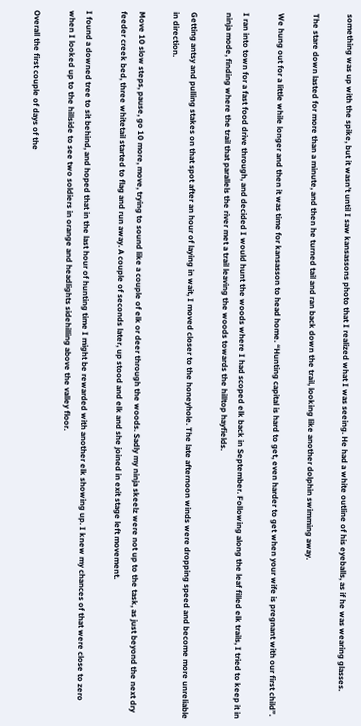something was up with the spike, but it wasn’t until I saw kansassons photo that I realized what I was seeing. He had a white outline of his eyeballs, as if he was wearing glasses.

The stare down lasted for more than a minute, and then he turned tail and ran back down the trail, looking like another dolphin swimming away.

We hung out for a little while longer and then it was time for kansasson to head home. “Hunting capital is hard to get, even harder to get when your wife is pregnant with our first child”.

I ran into town for a fast food drive through, and decided I would hunt the woods where I had scoped elk back in September. Following along the leaf filled elk trails, I tried to keep it in ninja mode, finding where the trail that parallels the river met a trail leaving the woods towards the hilltop hayfields.

Getting antsy and pulling stakes on that spot after an hour of laying in wait, I moved closer to the honeyhole. The late afternoon winds were dropping speed and become more unreliable in direction.

Move 10 slow steps, pause, go 10 more, move, trying to sound like a couple of elk or deer through the woods. Sadly my ninja skeelz were not up to the task, as just beyond the next dry feeder creek bed, three whitetail started to flag and run away. A couple of seconds later, up stood and elk and she joined in exit stage left movement.

I found a downed tree to sit behind, and hoped that in the last hour of hunting time I might be rewarded with another elk showing up. I knew my chances of that were close to zero when I looked up to the hillside to see two soldiers in orange and headlights sidehilling above the valley floor.

Overall the first couple of days of the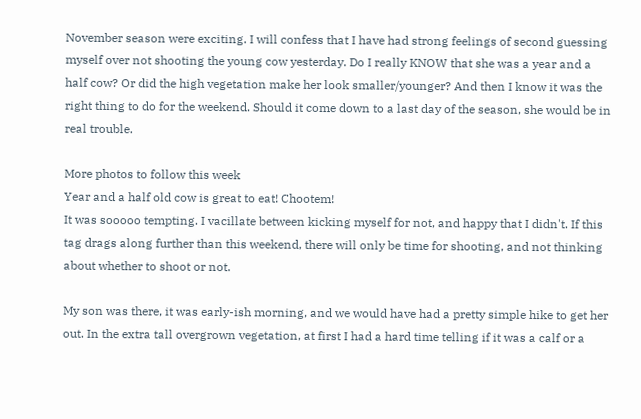November season were exciting. I will confess that I have had strong feelings of second guessing myself over not shooting the young cow yesterday. Do I really KNOW that she was a year and a half cow? Or did the high vegetation make her look smaller/younger? And then I know it was the right thing to do for the weekend. Should it come down to a last day of the season, she would be in real trouble.

More photos to follow this week
Year and a half old cow is great to eat! Chootem!
It was sooooo tempting. I vacillate between kicking myself for not, and happy that I didn't. If this tag drags along further than this weekend, there will only be time for shooting, and not thinking about whether to shoot or not.

My son was there, it was early-ish morning, and we would have had a pretty simple hike to get her out. In the extra tall overgrown vegetation, at first I had a hard time telling if it was a calf or a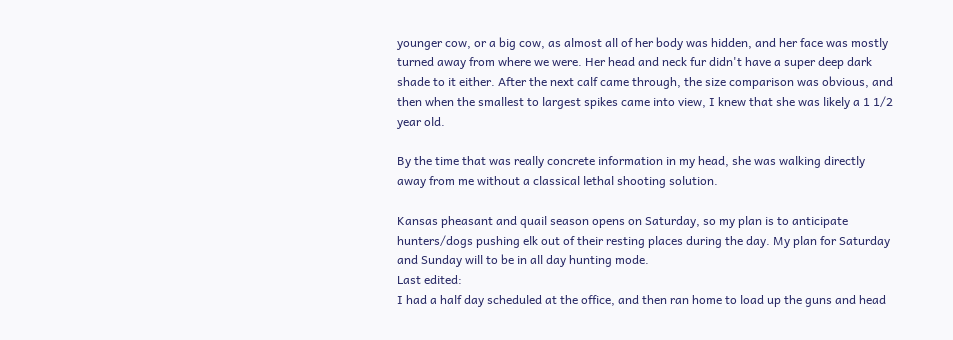younger cow, or a big cow, as almost all of her body was hidden, and her face was mostly turned away from where we were. Her head and neck fur didn't have a super deep dark shade to it either. After the next calf came through, the size comparison was obvious, and then when the smallest to largest spikes came into view, I knew that she was likely a 1 1/2 year old.

By the time that was really concrete information in my head, she was walking directly away from me without a classical lethal shooting solution.

Kansas pheasant and quail season opens on Saturday, so my plan is to anticipate hunters/dogs pushing elk out of their resting places during the day. My plan for Saturday and Sunday will to be in all day hunting mode.
Last edited:
I had a half day scheduled at the office, and then ran home to load up the guns and head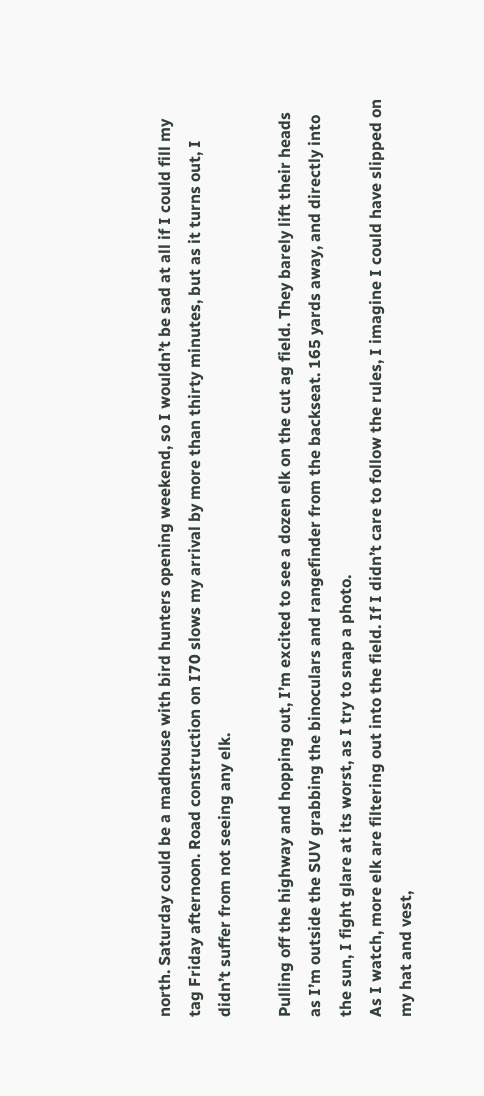north. Saturday could be a madhouse with bird hunters opening weekend, so I wouldn’t be sad at all if I could fill my tag Friday afternoon. Road construction on I70 slows my arrival by more than thirty minutes, but as it turns out, I didn’t suffer from not seeing any elk.

Pulling off the highway and hopping out, I’m excited to see a dozen elk on the cut ag field. They barely lift their heads as I’m outside the SUV grabbing the binoculars and rangefinder from the backseat. 165 yards away, and directly into the sun, I fight glare at its worst, as I try to snap a photo.
As I watch, more elk are filtering out into the field. If I didn’t care to follow the rules, I imagine I could have slipped on my hat and vest,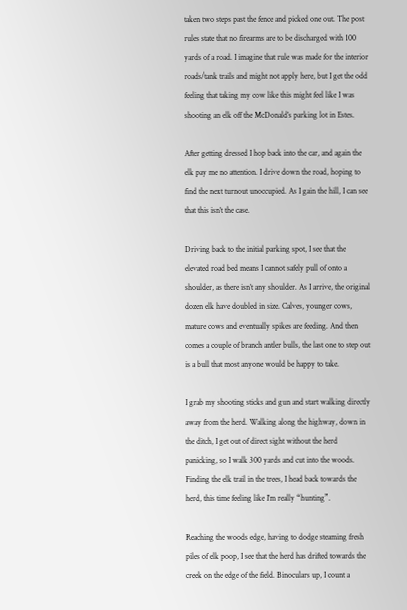taken two steps past the fence and picked one out. The post rules state that no firearms are to be discharged with 100 yards of a road. I imagine that rule was made for the interior roads/tank trails and might not apply here, but I get the odd feeling that taking my cow like this might feel like I was shooting an elk off the McDonald’s parking lot in Estes.

After getting dressed I hop back into the car, and again the elk pay me no attention. I drive down the road, hoping to find the next turnout unoccupied. As I gain the hill, I can see that this isn’t the case.

Driving back to the initial parking spot, I see that the elevated road bed means I cannot safely pull of onto a shoulder, as there isn’t any shoulder. As I arrive, the original dozen elk have doubled in size. Calves, younger cows, mature cows and eventually spikes are feeding. And then comes a couple of branch antler bulls, the last one to step out is a bull that most anyone would be happy to take.

I grab my shooting sticks and gun and start walking directly away from the herd. Walking along the highway, down in the ditch, I get out of direct sight without the herd panicking, so I walk 300 yards and cut into the woods. Finding the elk trail in the trees, I head back towards the herd, this time feeling like I’m really “hunting”.

Reaching the woods edge, having to dodge steaming fresh piles of elk poop, I see that the herd has drifted towards the creek on the edge of the field. Binoculars up, I count a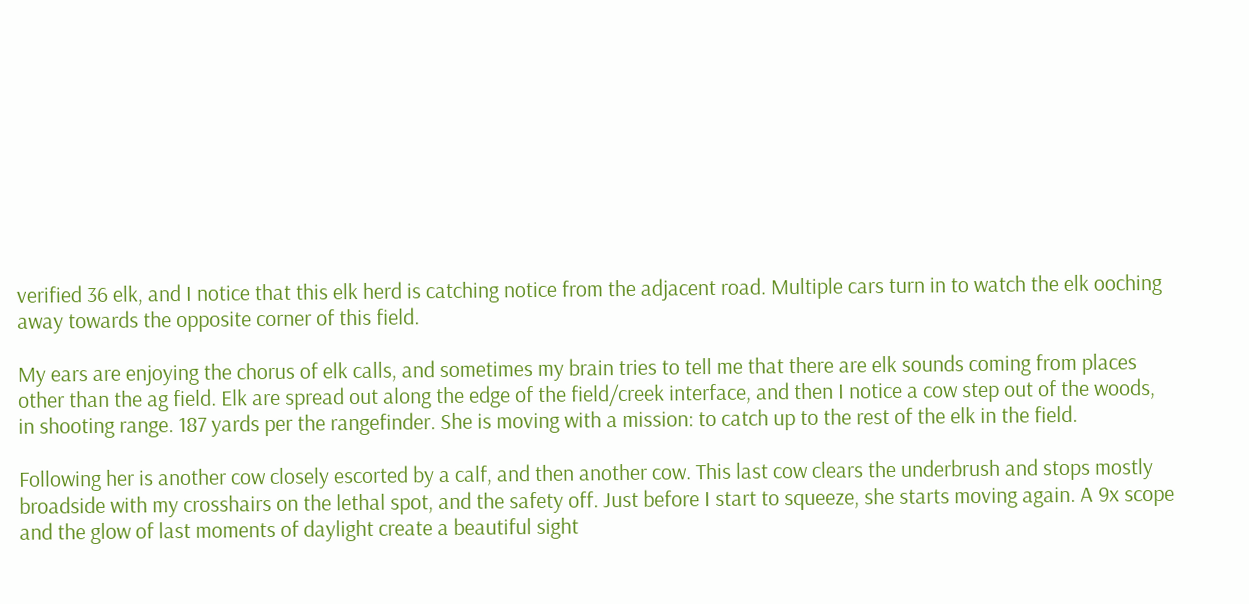verified 36 elk, and I notice that this elk herd is catching notice from the adjacent road. Multiple cars turn in to watch the elk ooching away towards the opposite corner of this field.

My ears are enjoying the chorus of elk calls, and sometimes my brain tries to tell me that there are elk sounds coming from places other than the ag field. Elk are spread out along the edge of the field/creek interface, and then I notice a cow step out of the woods, in shooting range. 187 yards per the rangefinder. She is moving with a mission: to catch up to the rest of the elk in the field.

Following her is another cow closely escorted by a calf, and then another cow. This last cow clears the underbrush and stops mostly broadside with my crosshairs on the lethal spot, and the safety off. Just before I start to squeeze, she starts moving again. A 9x scope and the glow of last moments of daylight create a beautiful sight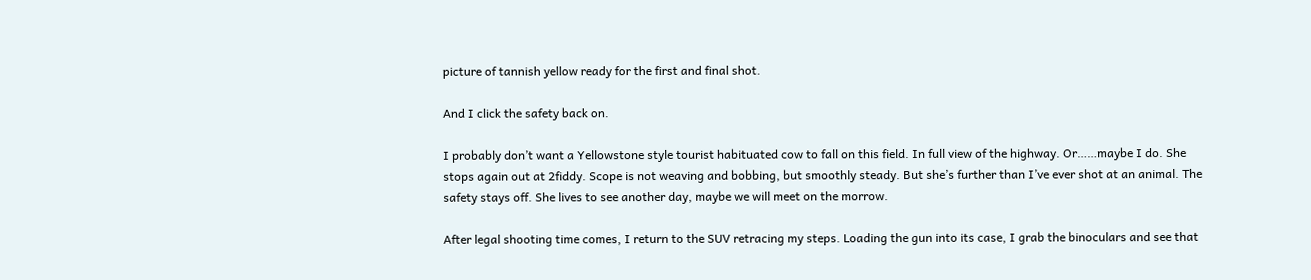picture of tannish yellow ready for the first and final shot.

And I click the safety back on.

I probably don’t want a Yellowstone style tourist habituated cow to fall on this field. In full view of the highway. Or……maybe I do. She stops again out at 2fiddy. Scope is not weaving and bobbing, but smoothly steady. But she’s further than I’ve ever shot at an animal. The safety stays off. She lives to see another day, maybe we will meet on the morrow.

After legal shooting time comes, I return to the SUV retracing my steps. Loading the gun into its case, I grab the binoculars and see that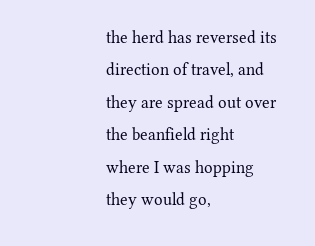the herd has reversed its direction of travel, and they are spread out over the beanfield right where I was hopping they would go,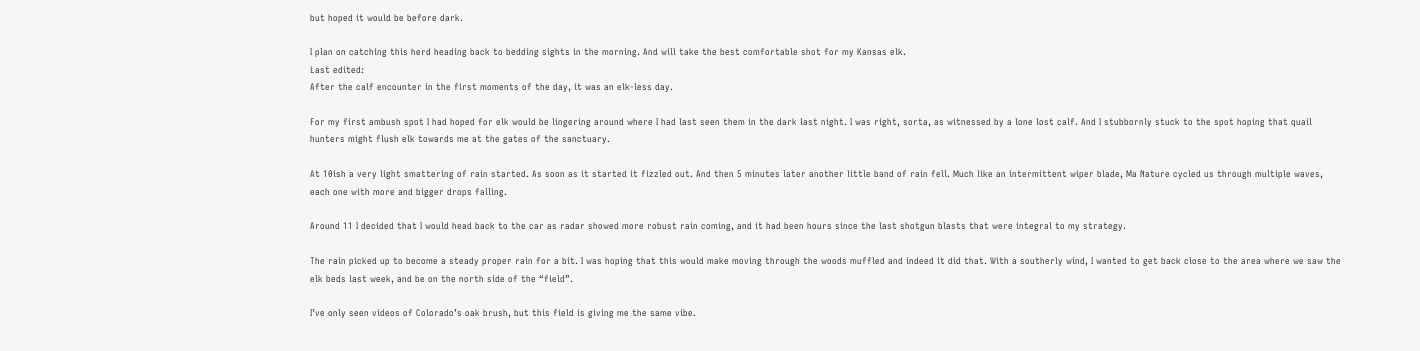but hoped it would be before dark.

I plan on catching this herd heading back to bedding sights in the morning. And will take the best comfortable shot for my Kansas elk.
Last edited:
After the calf encounter in the first moments of the day, it was an elk-less day.

For my first ambush spot I had hoped for elk would be lingering around where I had last seen them in the dark last night. I was right, sorta, as witnessed by a lone lost calf. And I stubbornly stuck to the spot hoping that quail hunters might flush elk towards me at the gates of the sanctuary.

At 10ish a very light smattering of rain started. As soon as it started it fizzled out. And then 5 minutes later another little band of rain fell. Much like an intermittent wiper blade, Ma Nature cycled us through multiple waves, each one with more and bigger drops falling.

Around 11 I decided that I would head back to the car as radar showed more robust rain coming, and it had been hours since the last shotgun blasts that were integral to my strategy.

The rain picked up to become a steady proper rain for a bit. I was hoping that this would make moving through the woods muffled and indeed it did that. With a southerly wind, I wanted to get back close to the area where we saw the elk beds last week, and be on the north side of the “field”.

I’ve only seen videos of Colorado’s oak brush, but this field is giving me the same vibe.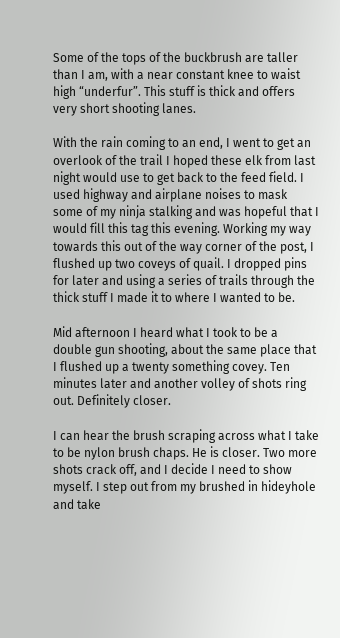Some of the tops of the buckbrush are taller than I am, with a near constant knee to waist high “underfur”. This stuff is thick and offers very short shooting lanes.

With the rain coming to an end, I went to get an overlook of the trail I hoped these elk from last night would use to get back to the feed field. I used highway and airplane noises to mask some of my ninja stalking and was hopeful that I would fill this tag this evening. Working my way towards this out of the way corner of the post, I flushed up two coveys of quail. I dropped pins for later and using a series of trails through the thick stuff I made it to where I wanted to be.

Mid afternoon I heard what I took to be a double gun shooting, about the same place that I flushed up a twenty something covey. Ten minutes later and another volley of shots ring out. Definitely closer.

I can hear the brush scraping across what I take to be nylon brush chaps. He is closer. Two more shots crack off, and I decide I need to show myself. I step out from my brushed in hideyhole and take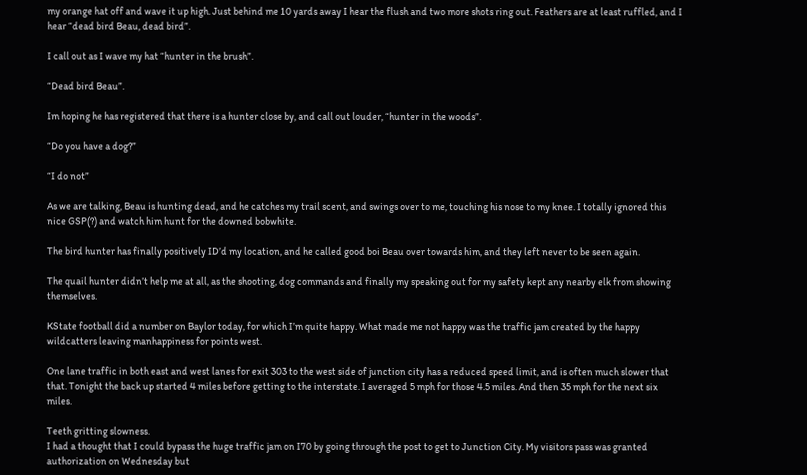my orange hat off and wave it up high. Just behind me 10 yards away I hear the flush and two more shots ring out. Feathers are at least ruffled, and I hear “dead bird Beau, dead bird”.

I call out as I wave my hat “hunter in the brush”.

“Dead bird Beau”.

Im hoping he has registered that there is a hunter close by, and call out louder, “hunter in the woods”.

“Do you have a dog?”

“I do not”

As we are talking, Beau is hunting dead, and he catches my trail scent, and swings over to me, touching his nose to my knee. I totally ignored this nice GSP(?) and watch him hunt for the downed bobwhite.

The bird hunter has finally positively ID’d my location, and he called good boi Beau over towards him, and they left never to be seen again.

The quail hunter didn’t help me at all, as the shooting, dog commands and finally my speaking out for my safety kept any nearby elk from showing themselves.

KState football did a number on Baylor today, for which I’m quite happy. What made me not happy was the traffic jam created by the happy wildcatters leaving manhappiness for points west.

One lane traffic in both east and west lanes for exit 303 to the west side of junction city has a reduced speed limit, and is often much slower that that. Tonight the back up started 4 miles before getting to the interstate. I averaged 5 mph for those 4.5 miles. And then 35 mph for the next six miles.

Teeth gritting slowness.
I had a thought that I could bypass the huge traffic jam on I70 by going through the post to get to Junction City. My visitors pass was granted authorization on Wednesday but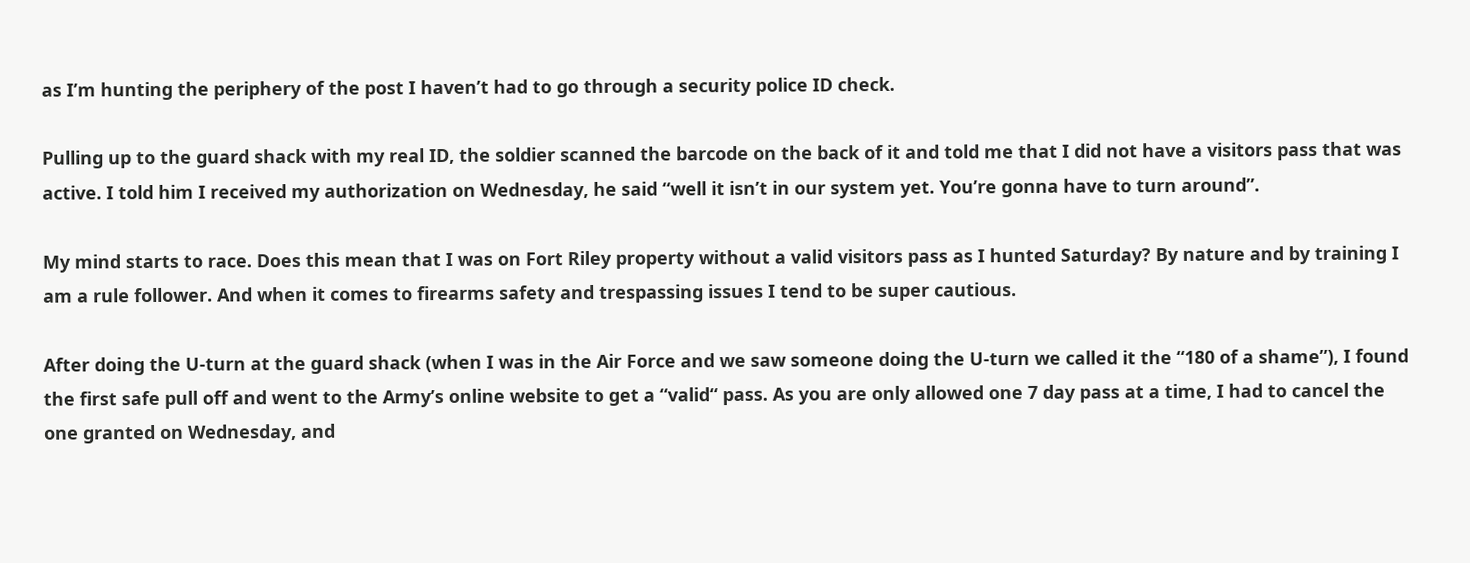as I’m hunting the periphery of the post I haven’t had to go through a security police ID check.

Pulling up to the guard shack with my real ID, the soldier scanned the barcode on the back of it and told me that I did not have a visitors pass that was active. I told him I received my authorization on Wednesday, he said “well it isn’t in our system yet. You’re gonna have to turn around”.

My mind starts to race. Does this mean that I was on Fort Riley property without a valid visitors pass as I hunted Saturday? By nature and by training I am a rule follower. And when it comes to firearms safety and trespassing issues I tend to be super cautious.

After doing the U-turn at the guard shack (when I was in the Air Force and we saw someone doing the U-turn we called it the “180 of a shame”), I found the first safe pull off and went to the Army’s online website to get a “valid“ pass. As you are only allowed one 7 day pass at a time, I had to cancel the one granted on Wednesday, and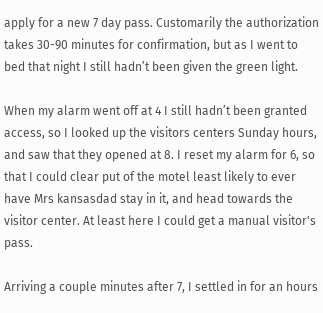apply for a new 7 day pass. Customarily the authorization takes 30-90 minutes for confirmation, but as I went to bed that night I still hadn’t been given the green light.

When my alarm went off at 4 I still hadn’t been granted access, so I looked up the visitors centers Sunday hours, and saw that they opened at 8. I reset my alarm for 6, so that I could clear put of the motel least likely to ever have Mrs kansasdad stay in it, and head towards the visitor center. At least here I could get a manual visitor's pass.

Arriving a couple minutes after 7, I settled in for an hours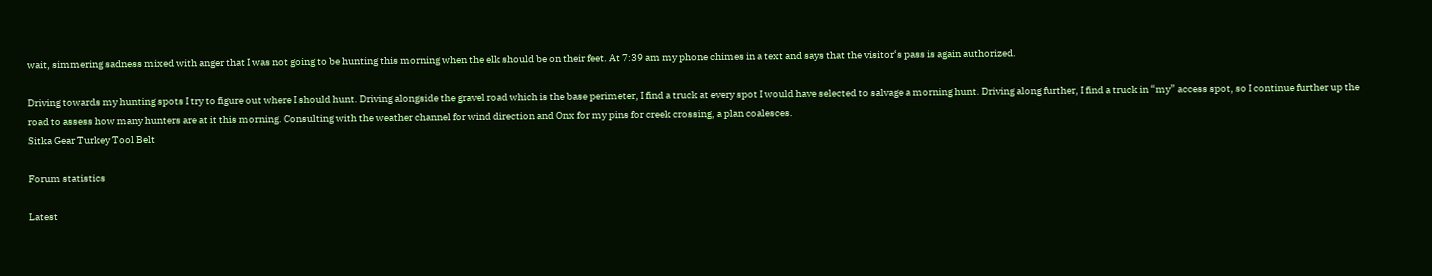wait, simmering sadness mixed with anger that I was not going to be hunting this morning when the elk should be on their feet. At 7:39 am my phone chimes in a text and says that the visitor‘s pass is again authorized.

Driving towards my hunting spots I try to figure out where I should hunt. Driving alongside the gravel road which is the base perimeter, I find a truck at every spot I would have selected to salvage a morning hunt. Driving along further, I find a truck in “my” access spot, so I continue further up the road to assess how many hunters are at it this morning. Consulting with the weather channel for wind direction and Onx for my pins for creek crossing, a plan coalesces.
Sitka Gear Turkey Tool Belt

Forum statistics

Latest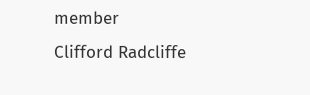member
Clifford Radcliffe